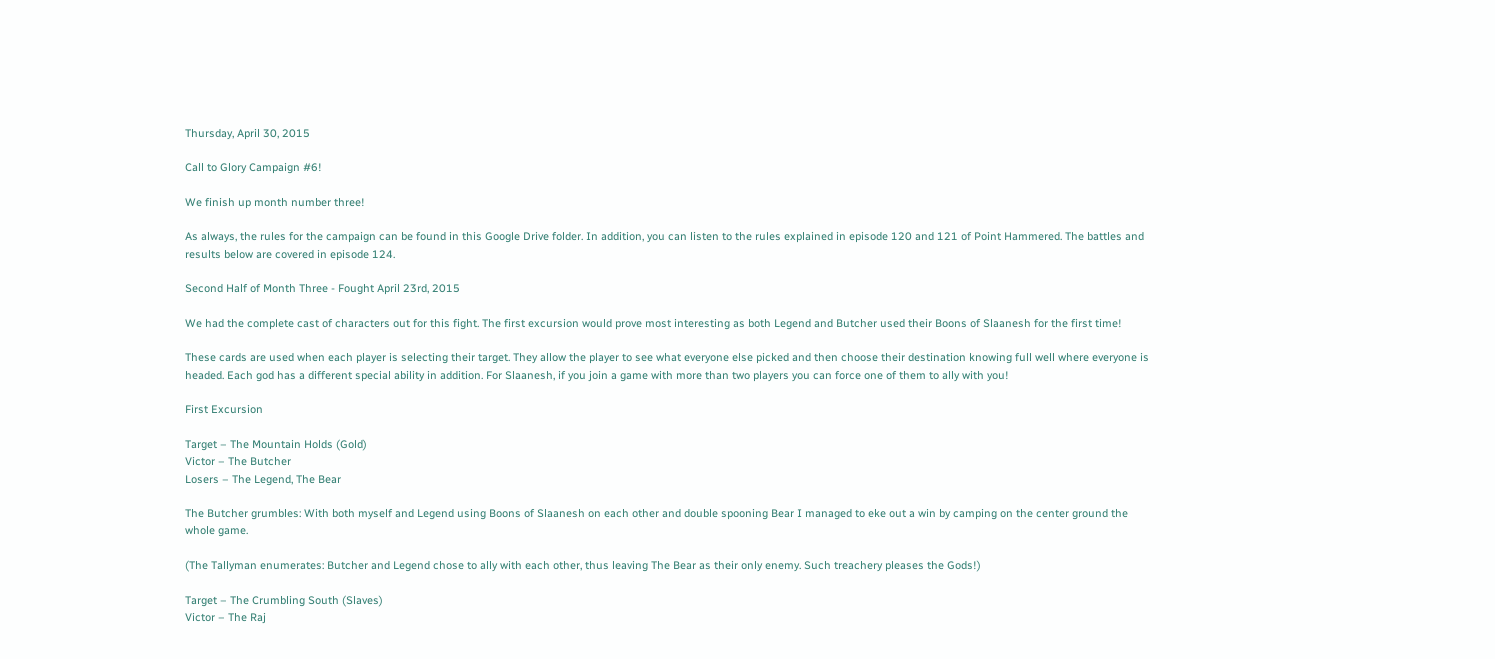Thursday, April 30, 2015

Call to Glory Campaign #6!

We finish up month number three!

As always, the rules for the campaign can be found in this Google Drive folder. In addition, you can listen to the rules explained in episode 120 and 121 of Point Hammered. The battles and results below are covered in episode 124.

Second Half of Month Three - Fought April 23rd, 2015

We had the complete cast of characters out for this fight. The first excursion would prove most interesting as both Legend and Butcher used their Boons of Slaanesh for the first time!

These cards are used when each player is selecting their target. They allow the player to see what everyone else picked and then choose their destination knowing full well where everyone is headed. Each god has a different special ability in addition. For Slaanesh, if you join a game with more than two players you can force one of them to ally with you!

First Excursion

Target – The Mountain Holds (Gold)
Victor – The Butcher
Losers – The Legend, The Bear

The Butcher grumbles: With both myself and Legend using Boons of Slaanesh on each other and double spooning Bear I managed to eke out a win by camping on the center ground the whole game.

(The Tallyman enumerates: Butcher and Legend chose to ally with each other, thus leaving The Bear as their only enemy. Such treachery pleases the Gods!)

Target – The Crumbling South (Slaves)
Victor – The Raj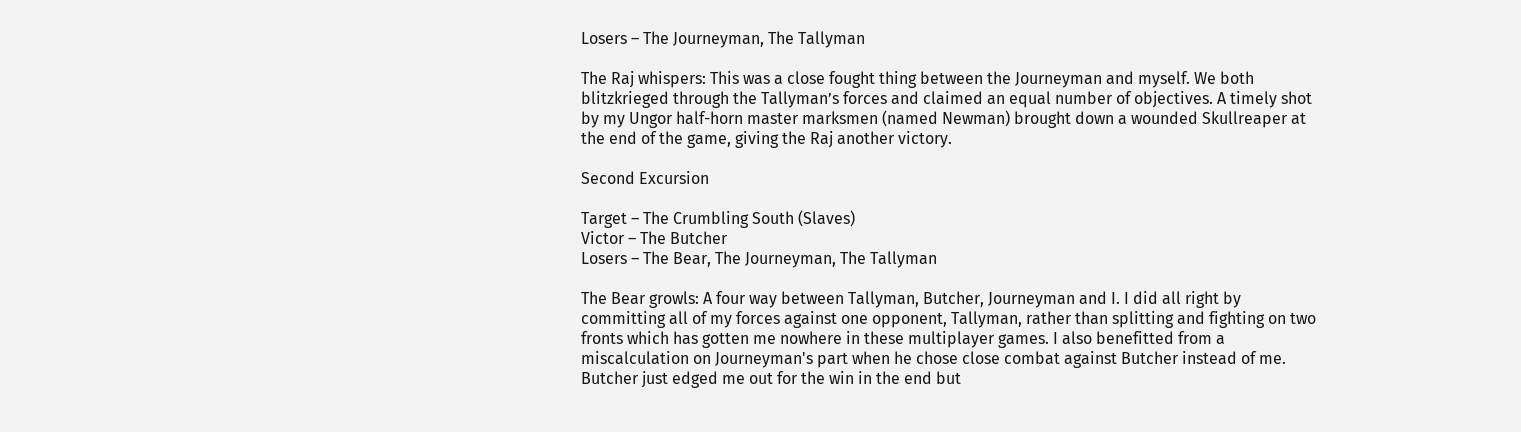Losers – The Journeyman, The Tallyman

The Raj whispers: This was a close fought thing between the Journeyman and myself. We both blitzkrieged through the Tallyman’s forces and claimed an equal number of objectives. A timely shot by my Ungor half-horn master marksmen (named Newman) brought down a wounded Skullreaper at the end of the game, giving the Raj another victory.

Second Excursion

Target – The Crumbling South (Slaves)
Victor – The Butcher
Losers – The Bear, The Journeyman, The Tallyman

The Bear growls: A four way between Tallyman, Butcher, Journeyman and I. I did all right by committing all of my forces against one opponent, Tallyman, rather than splitting and fighting on two fronts which has gotten me nowhere in these multiplayer games. I also benefitted from a miscalculation on Journeyman's part when he chose close combat against Butcher instead of me. Butcher just edged me out for the win in the end but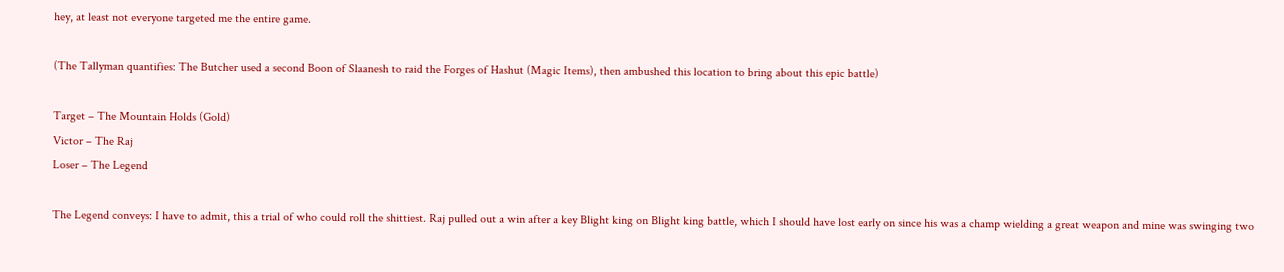hey, at least not everyone targeted me the entire game.

(The Tallyman quantifies: The Butcher used a second Boon of Slaanesh to raid the Forges of Hashut (Magic Items), then ambushed this location to bring about this epic battle)

Target – The Mountain Holds (Gold)
Victor – The Raj
Loser – The Legend

The Legend conveys: I have to admit, this a trial of who could roll the shittiest. Raj pulled out a win after a key Blight king on Blight king battle, which I should have lost early on since his was a champ wielding a great weapon and mine was swinging two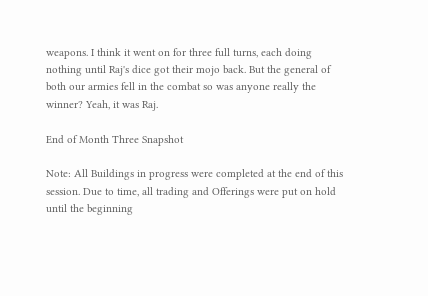weapons. I think it went on for three full turns, each doing nothing until Raj's dice got their mojo back. But the general of both our armies fell in the combat so was anyone really the winner? Yeah, it was Raj.

End of Month Three Snapshot

Note: All Buildings in progress were completed at the end of this session. Due to time, all trading and Offerings were put on hold until the beginning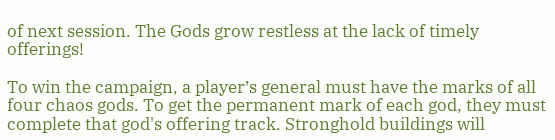of next session. The Gods grow restless at the lack of timely offerings!

To win the campaign, a player’s general must have the marks of all four chaos gods. To get the permanent mark of each god, they must complete that god's offering track. Stronghold buildings will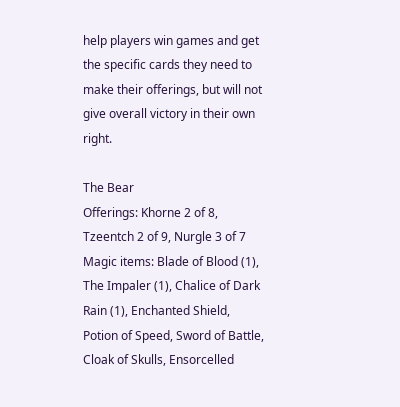help players win games and get the specific cards they need to make their offerings, but will not give overall victory in their own right.

The Bear
Offerings: Khorne 2 of 8, Tzeentch 2 of 9, Nurgle 3 of 7
Magic items: Blade of Blood (1), The Impaler (1), Chalice of Dark Rain (1), Enchanted Shield, Potion of Speed, Sword of Battle, Cloak of Skulls, Ensorcelled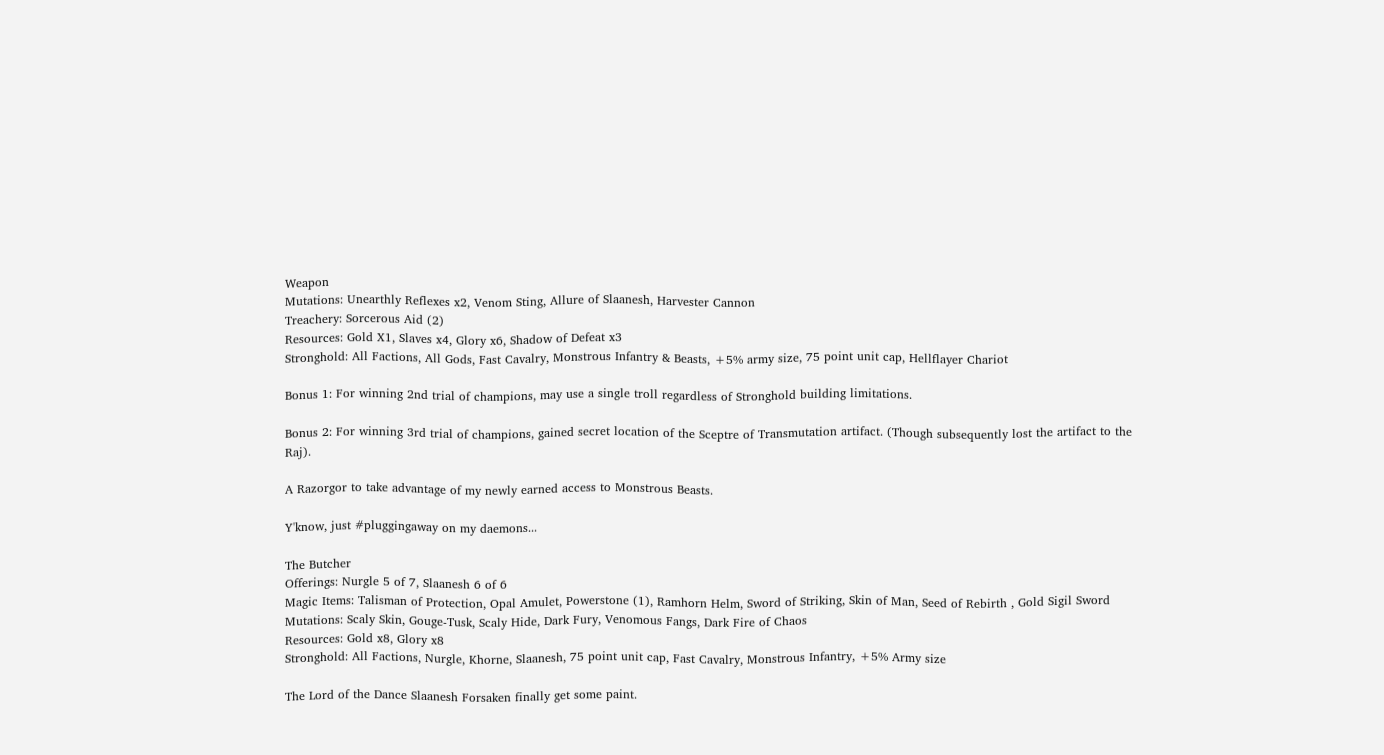Weapon
Mutations: Unearthly Reflexes x2, Venom Sting, Allure of Slaanesh, Harvester Cannon
Treachery: Sorcerous Aid (2)
Resources: Gold X1, Slaves x4, Glory x6, Shadow of Defeat x3
Stronghold: All Factions, All Gods, Fast Cavalry, Monstrous Infantry & Beasts, +5% army size, 75 point unit cap, Hellflayer Chariot

Bonus 1: For winning 2nd trial of champions, may use a single troll regardless of Stronghold building limitations.

Bonus 2: For winning 3rd trial of champions, gained secret location of the Sceptre of Transmutation artifact. (Though subsequently lost the artifact to the Raj).

A Razorgor to take advantage of my newly earned access to Monstrous Beasts.

Y'know, just #pluggingaway on my daemons...

The Butcher
Offerings: Nurgle 5 of 7, Slaanesh 6 of 6
Magic Items: Talisman of Protection, Opal Amulet, Powerstone (1), Ramhorn Helm, Sword of Striking, Skin of Man, Seed of Rebirth , Gold Sigil Sword
Mutations: Scaly Skin, Gouge-Tusk, Scaly Hide, Dark Fury, Venomous Fangs, Dark Fire of Chaos
Resources: Gold x8, Glory x8
Stronghold: All Factions, Nurgle, Khorne, Slaanesh, 75 point unit cap, Fast Cavalry, Monstrous Infantry, +5% Army size

The Lord of the Dance Slaanesh Forsaken finally get some paint.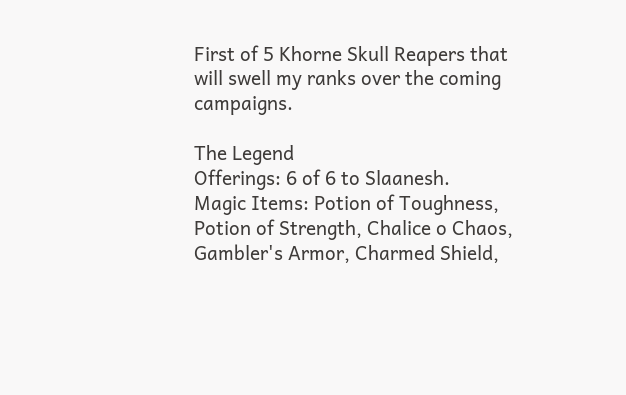First of 5 Khorne Skull Reapers that will swell my ranks over the coming campaigns.

The Legend
Offerings: 6 of 6 to Slaanesh.
Magic Items: Potion of Toughness, Potion of Strength, Chalice o Chaos, Gambler's Armor, Charmed Shield,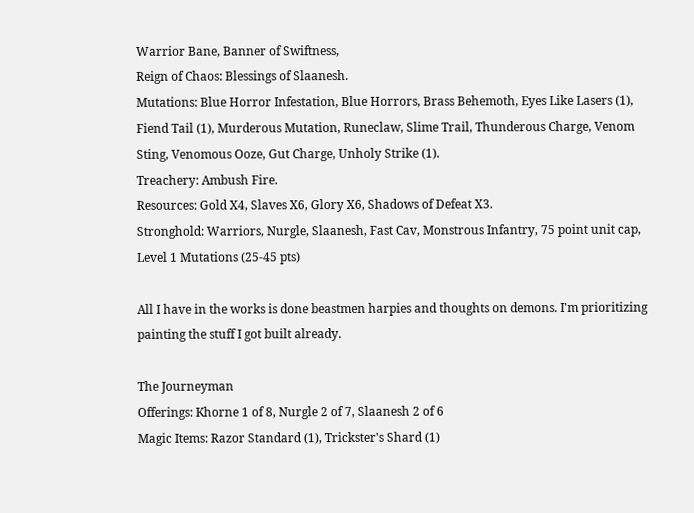Warrior Bane, Banner of Swiftness,
Reign of Chaos: Blessings of Slaanesh.
Mutations: Blue Horror Infestation, Blue Horrors, Brass Behemoth, Eyes Like Lasers (1), Fiend Tail (1), Murderous Mutation, Runeclaw, Slime Trail, Thunderous Charge, Venom Sting, Venomous Ooze, Gut Charge, Unholy Strike (1).
Treachery: Ambush Fire.
Resources: Gold X4, Slaves X6, Glory X6, Shadows of Defeat X3.
Stronghold: Warriors, Nurgle, Slaanesh, Fast Cav, Monstrous Infantry, 75 point unit cap, Level 1 Mutations (25-45 pts)

All I have in the works is done beastmen harpies and thoughts on demons. I'm prioritizing painting the stuff I got built already.

The Journeyman
Offerings: Khorne 1 of 8, Nurgle 2 of 7, Slaanesh 2 of 6
Magic Items: Razor Standard (1), Trickster's Shard (1)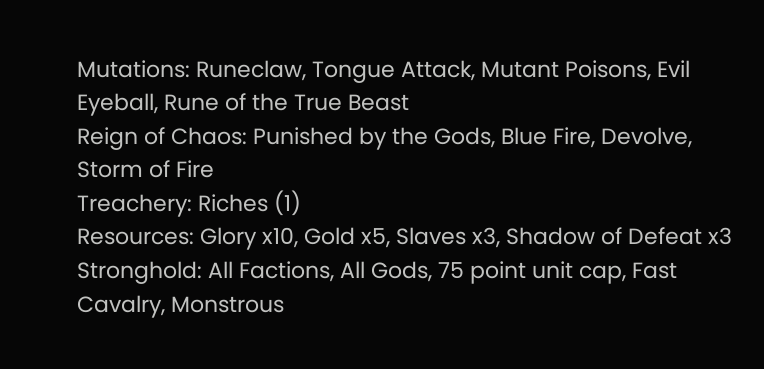Mutations: Runeclaw, Tongue Attack, Mutant Poisons, Evil Eyeball, Rune of the True Beast
Reign of Chaos: Punished by the Gods, Blue Fire, Devolve, Storm of Fire
Treachery: Riches (1)
Resources: Glory x10, Gold x5, Slaves x3, Shadow of Defeat x3
Stronghold: All Factions, All Gods, 75 point unit cap, Fast Cavalry, Monstrous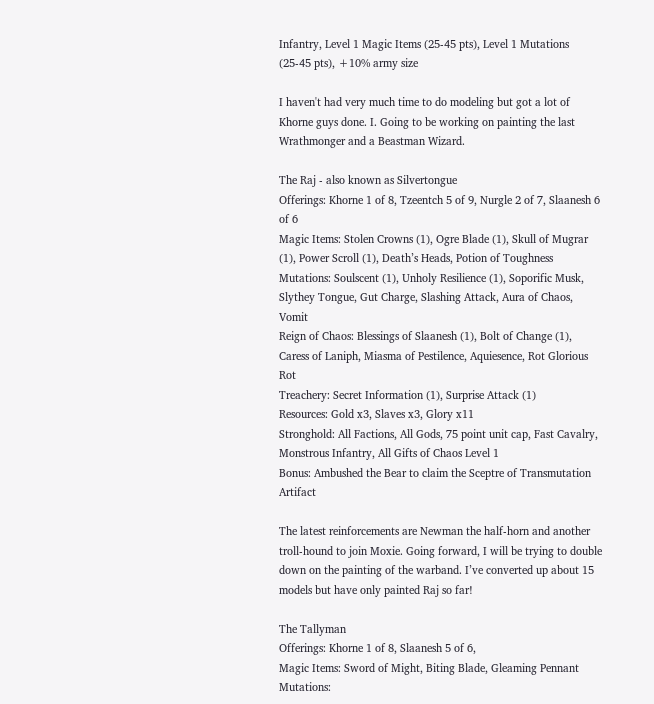Infantry, Level 1 Magic Items (25-45 pts), Level 1 Mutations (25-45 pts), +10% army size

I haven't had very much time to do modeling but got a lot of Khorne guys done. I. Going to be working on painting the last Wrathmonger and a Beastman Wizard.

The Raj - also known as Silvertongue
Offerings: Khorne 1 of 8, Tzeentch 5 of 9, Nurgle 2 of 7, Slaanesh 6 of 6
Magic Items: Stolen Crowns (1), Ogre Blade (1), Skull of Mugrar (1), Power Scroll (1), Death’s Heads, Potion of Toughness
Mutations: Soulscent (1), Unholy Resilience (1), Soporific Musk, Slythey Tongue, Gut Charge, Slashing Attack, Aura of Chaos, Vomit
Reign of Chaos: Blessings of Slaanesh (1), Bolt of Change (1), Caress of Laniph, Miasma of Pestilence, Aquiesence, Rot Glorious Rot
Treachery: Secret Information (1), Surprise Attack (1)
Resources: Gold x3, Slaves x3, Glory x11
Stronghold: All Factions, All Gods, 75 point unit cap, Fast Cavalry, Monstrous Infantry, All Gifts of Chaos Level 1
Bonus: Ambushed the Bear to claim the Sceptre of Transmutation Artifact

The latest reinforcements are Newman the half-horn and another troll-hound to join Moxie. Going forward, I will be trying to double down on the painting of the warband. I’ve converted up about 15 models but have only painted Raj so far!

The Tallyman
Offerings: Khorne 1 of 8, Slaanesh 5 of 6,
Magic Items: Sword of Might, Biting Blade, Gleaming Pennant
Mutations: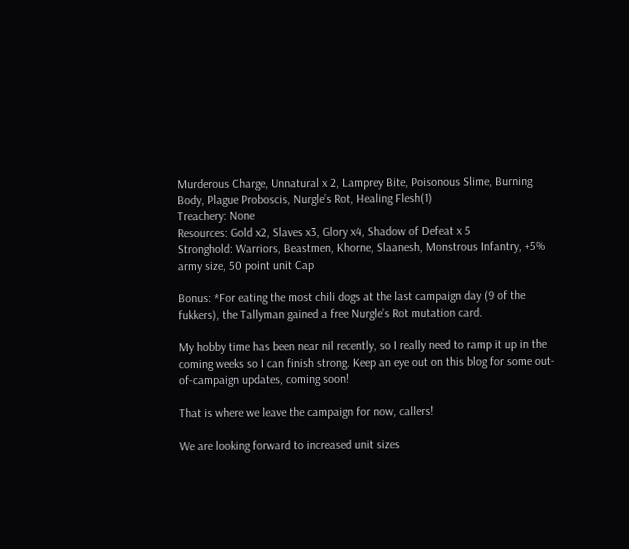Murderous Charge, Unnatural x 2, Lamprey Bite, Poisonous Slime, Burning Body, Plague Proboscis, Nurgle’s Rot, Healing Flesh(1)
Treachery: None
Resources: Gold x2, Slaves x3, Glory x4, Shadow of Defeat x 5
Stronghold: Warriors, Beastmen, Khorne, Slaanesh, Monstrous Infantry, +5% army size, 50 point unit Cap

Bonus: *For eating the most chili dogs at the last campaign day (9 of the fukkers), the Tallyman gained a free Nurgle’s Rot mutation card.

My hobby time has been near nil recently, so I really need to ramp it up in the coming weeks so I can finish strong. Keep an eye out on this blog for some out-of-campaign updates, coming soon!

That is where we leave the campaign for now, callers!

We are looking forward to increased unit sizes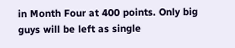in Month Four at 400 points. Only big guys will be left as single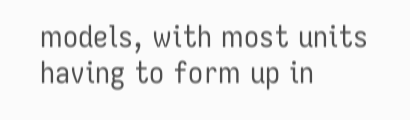models, with most units having to form up in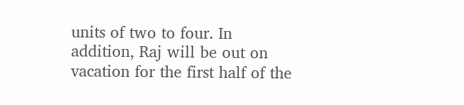units of two to four. In addition, Raj will be out on vacation for the first half of the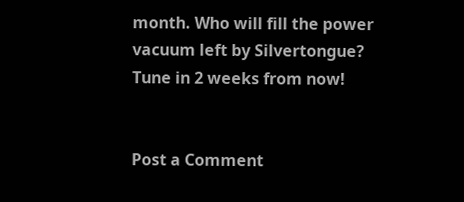month. Who will fill the power vacuum left by Silvertongue? Tune in 2 weeks from now!


Post a Comment